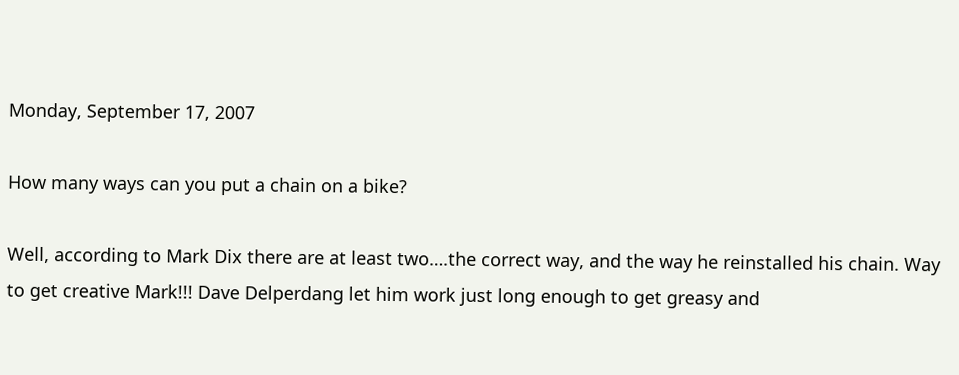Monday, September 17, 2007

How many ways can you put a chain on a bike?

Well, according to Mark Dix there are at least two….the correct way, and the way he reinstalled his chain. Way to get creative Mark!!! Dave Delperdang let him work just long enough to get greasy and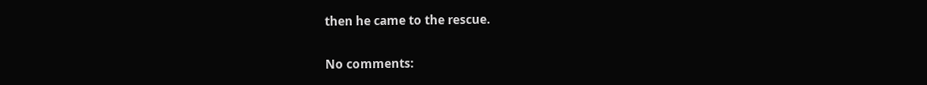then he came to the rescue.

No comments: